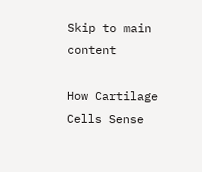Skip to main content

How Cartilage Cells Sense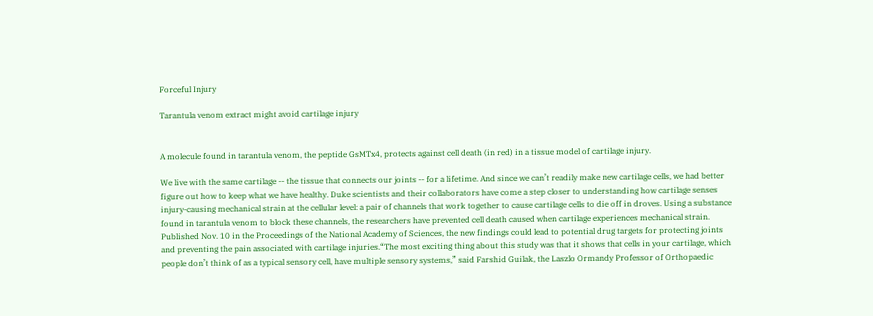Forceful Injury

Tarantula venom extract might avoid cartilage injury


A molecule found in tarantula venom, the peptide GsMTx4, protects against cell death (in red) in a tissue model of cartilage injury.

We live with the same cartilage -- the tissue that connects our joints -- for a lifetime. And since we can’t readily make new cartilage cells, we had better figure out how to keep what we have healthy. Duke scientists and their collaborators have come a step closer to understanding how cartilage senses injury-causing mechanical strain at the cellular level: a pair of channels that work together to cause cartilage cells to die off in droves. Using a substance found in tarantula venom to block these channels, the researchers have prevented cell death caused when cartilage experiences mechanical strain. Published Nov. 10 in the Proceedings of the National Academy of Sciences, the new findings could lead to potential drug targets for protecting joints and preventing the pain associated with cartilage injuries.“The most exciting thing about this study was that it shows that cells in your cartilage, which people don’t think of as a typical sensory cell, have multiple sensory systems,” said Farshid Guilak, the Laszlo Ormandy Professor of Orthopaedic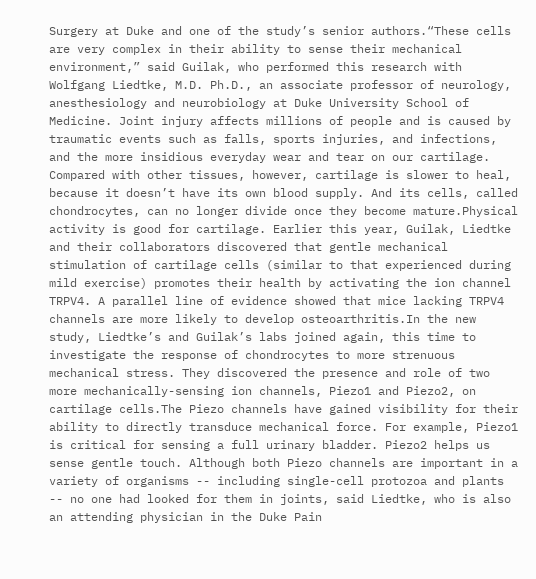Surgery at Duke and one of the study’s senior authors.“These cells are very complex in their ability to sense their mechanical environment,” said Guilak, who performed this research with Wolfgang Liedtke, M.D. Ph.D., an associate professor of neurology, anesthesiology and neurobiology at Duke University School of Medicine. Joint injury affects millions of people and is caused by traumatic events such as falls, sports injuries, and infections, and the more insidious everyday wear and tear on our cartilage. Compared with other tissues, however, cartilage is slower to heal, because it doesn’t have its own blood supply. And its cells, called chondrocytes, can no longer divide once they become mature.Physical activity is good for cartilage. Earlier this year, Guilak, Liedtke and their collaborators discovered that gentle mechanical stimulation of cartilage cells (similar to that experienced during mild exercise) promotes their health by activating the ion channel TRPV4. A parallel line of evidence showed that mice lacking TRPV4 channels are more likely to develop osteoarthritis.In the new study, Liedtke’s and Guilak’s labs joined again, this time to investigate the response of chondrocytes to more strenuous mechanical stress. They discovered the presence and role of two more mechanically-sensing ion channels, Piezo1 and Piezo2, on cartilage cells.The Piezo channels have gained visibility for their ability to directly transduce mechanical force. For example, Piezo1 is critical for sensing a full urinary bladder. Piezo2 helps us sense gentle touch. Although both Piezo channels are important in a variety of organisms -- including single-cell protozoa and plants -- no one had looked for them in joints, said Liedtke, who is also an attending physician in the Duke Pain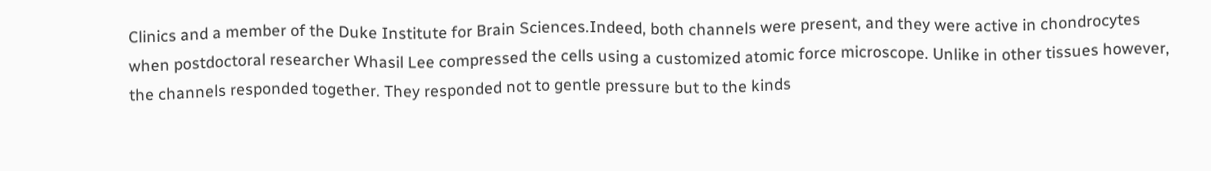Clinics and a member of the Duke Institute for Brain Sciences.Indeed, both channels were present, and they were active in chondrocytes when postdoctoral researcher Whasil Lee compressed the cells using a customized atomic force microscope. Unlike in other tissues however, the channels responded together. They responded not to gentle pressure but to the kinds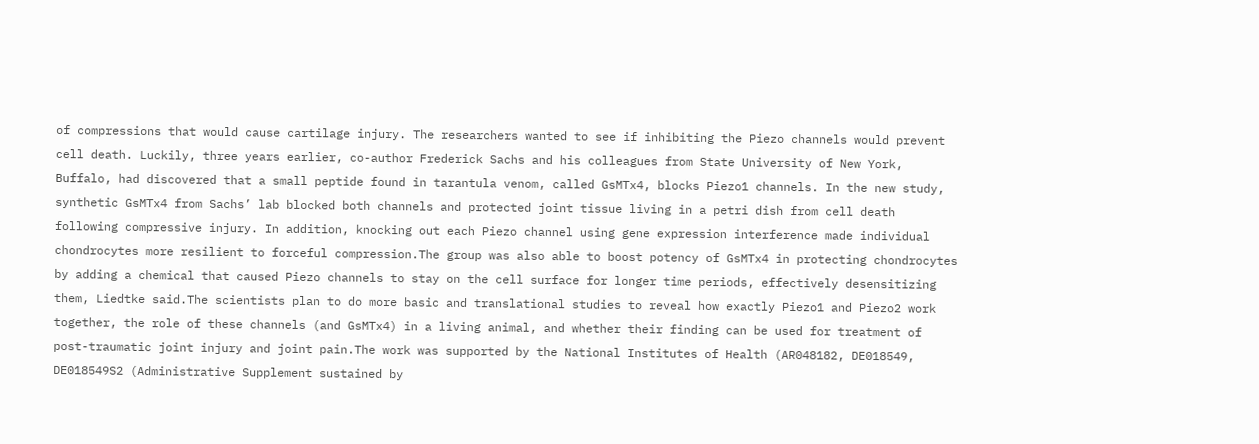of compressions that would cause cartilage injury. The researchers wanted to see if inhibiting the Piezo channels would prevent cell death. Luckily, three years earlier, co-author Frederick Sachs and his colleagues from State University of New York, Buffalo, had discovered that a small peptide found in tarantula venom, called GsMTx4, blocks Piezo1 channels. In the new study, synthetic GsMTx4 from Sachs’ lab blocked both channels and protected joint tissue living in a petri dish from cell death following compressive injury. In addition, knocking out each Piezo channel using gene expression interference made individual chondrocytes more resilient to forceful compression.The group was also able to boost potency of GsMTx4 in protecting chondrocytes by adding a chemical that caused Piezo channels to stay on the cell surface for longer time periods, effectively desensitizing them, Liedtke said.The scientists plan to do more basic and translational studies to reveal how exactly Piezo1 and Piezo2 work together, the role of these channels (and GsMTx4) in a living animal, and whether their finding can be used for treatment of post-traumatic joint injury and joint pain.The work was supported by the National Institutes of Health (AR048182, DE018549, DE018549S2 (Administrative Supplement sustained by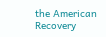the American Recovery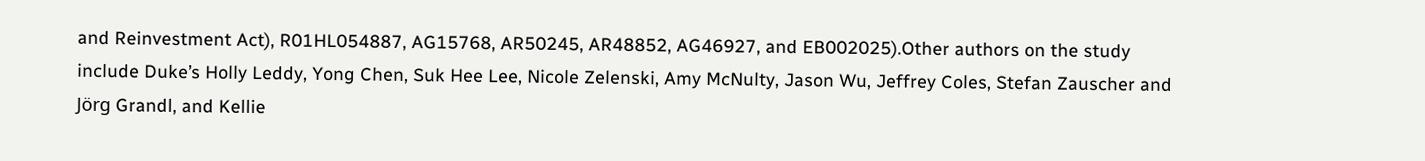and Reinvestment Act), R01HL054887, AG15768, AR50245, AR48852, AG46927, and EB002025).Other authors on the study include Duke’s Holly Leddy, Yong Chen, Suk Hee Lee, Nicole Zelenski, Amy McNulty, Jason Wu, Jeffrey Coles, Stefan Zauscher and Jörg Grandl, and Kellie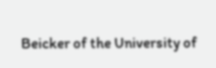Beicker of the University of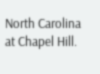North Carolina at Chapel Hill.